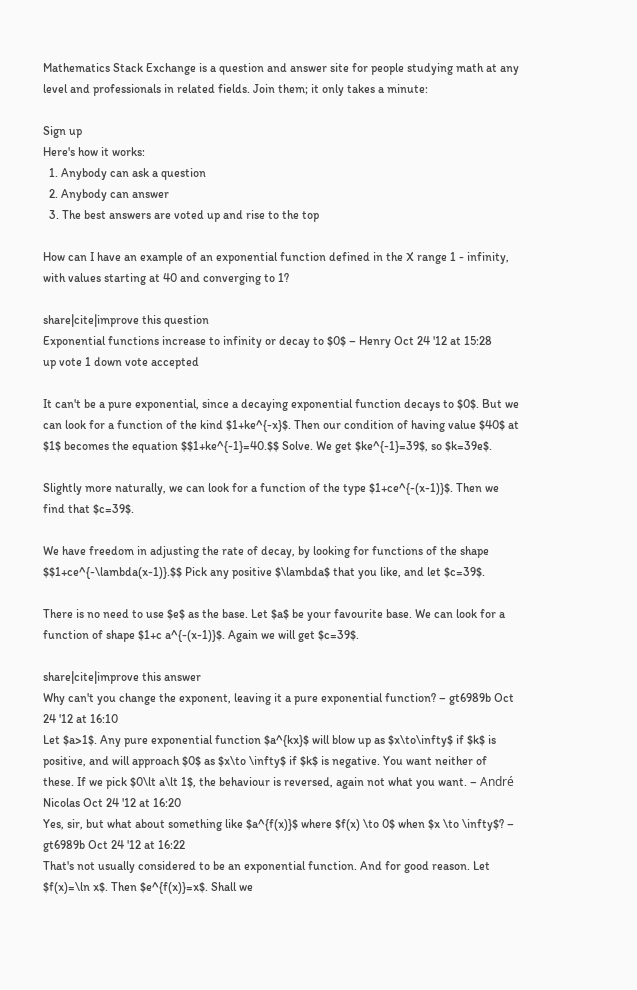Mathematics Stack Exchange is a question and answer site for people studying math at any level and professionals in related fields. Join them; it only takes a minute:

Sign up
Here's how it works:
  1. Anybody can ask a question
  2. Anybody can answer
  3. The best answers are voted up and rise to the top

How can I have an example of an exponential function defined in the X range 1 - infinity, with values starting at 40 and converging to 1?

share|cite|improve this question
Exponential functions increase to infinity or decay to $0$ – Henry Oct 24 '12 at 15:28
up vote 1 down vote accepted

It can't be a pure exponential, since a decaying exponential function decays to $0$. But we can look for a function of the kind $1+ke^{-x}$. Then our condition of having value $40$ at $1$ becomes the equation $$1+ke^{-1}=40.$$ Solve. We get $ke^{-1}=39$, so $k=39e$.

Slightly more naturally, we can look for a function of the type $1+ce^{-(x-1)}$. Then we find that $c=39$.

We have freedom in adjusting the rate of decay, by looking for functions of the shape $$1+ce^{-\lambda(x-1)}.$$ Pick any positive $\lambda$ that you like, and let $c=39$.

There is no need to use $e$ as the base. Let $a$ be your favourite base. We can look for a function of shape $1+c a^{-(x-1)}$. Again we will get $c=39$.

share|cite|improve this answer
Why can't you change the exponent, leaving it a pure exponential function? – gt6989b Oct 24 '12 at 16:10
Let $a>1$. Any pure exponential function $a^{kx}$ will blow up as $x\to\infty$ if $k$ is positive, and will approach $0$ as $x\to \infty$ if $k$ is negative. You want neither of these. If we pick $0\lt a\lt 1$, the behaviour is reversed, again not what you want. – André Nicolas Oct 24 '12 at 16:20
Yes, sir, but what about something like $a^{f(x)}$ where $f(x) \to 0$ when $x \to \infty$? – gt6989b Oct 24 '12 at 16:22
That's not usually considered to be an exponential function. And for good reason. Let $f(x)=\ln x$. Then $e^{f(x)}=x$. Shall we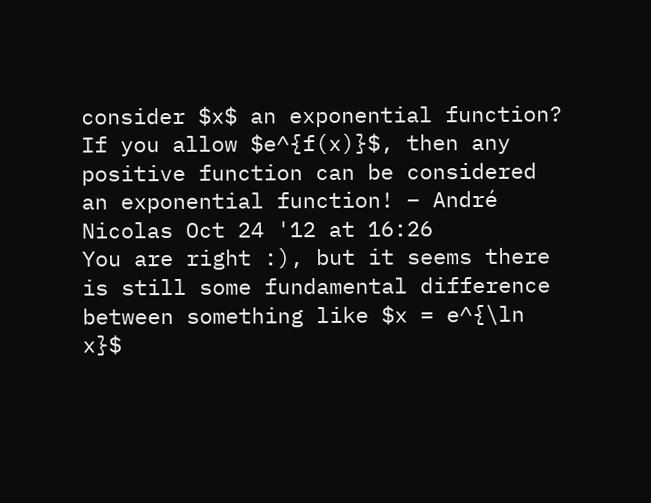consider $x$ an exponential function? If you allow $e^{f(x)}$, then any positive function can be considered an exponential function! – André Nicolas Oct 24 '12 at 16:26
You are right :), but it seems there is still some fundamental difference between something like $x = e^{\ln x}$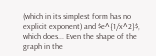(which in its simplest form has no explicit exponent) and $e^{1/x^2}$, which does... Even the shape of the graph in the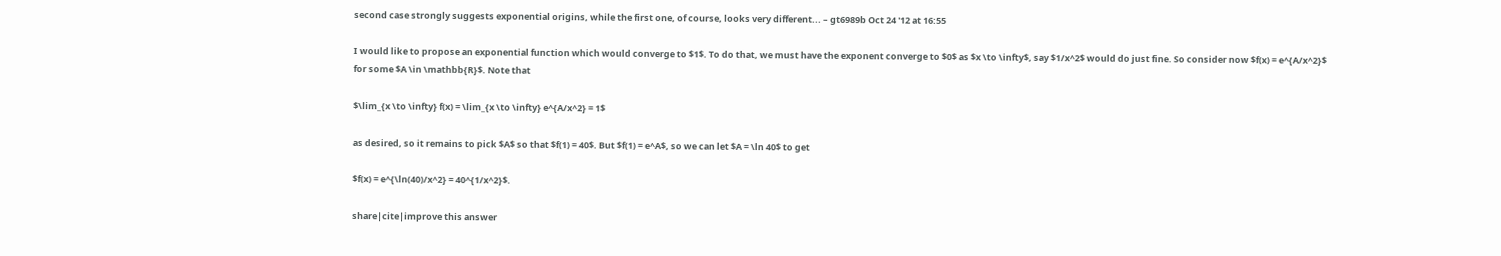second case strongly suggests exponential origins, while the first one, of course, looks very different... – gt6989b Oct 24 '12 at 16:55

I would like to propose an exponential function which would converge to $1$. To do that, we must have the exponent converge to $0$ as $x \to \infty$, say $1/x^2$ would do just fine. So consider now $f(x) = e^{A/x^2}$ for some $A \in \mathbb{R}$. Note that

$\lim_{x \to \infty} f(x) = \lim_{x \to \infty} e^{A/x^2} = 1$

as desired, so it remains to pick $A$ so that $f(1) = 40$. But $f(1) = e^A$, so we can let $A = \ln 40$ to get

$f(x) = e^{\ln(40)/x^2} = 40^{1/x^2}$.

share|cite|improve this answer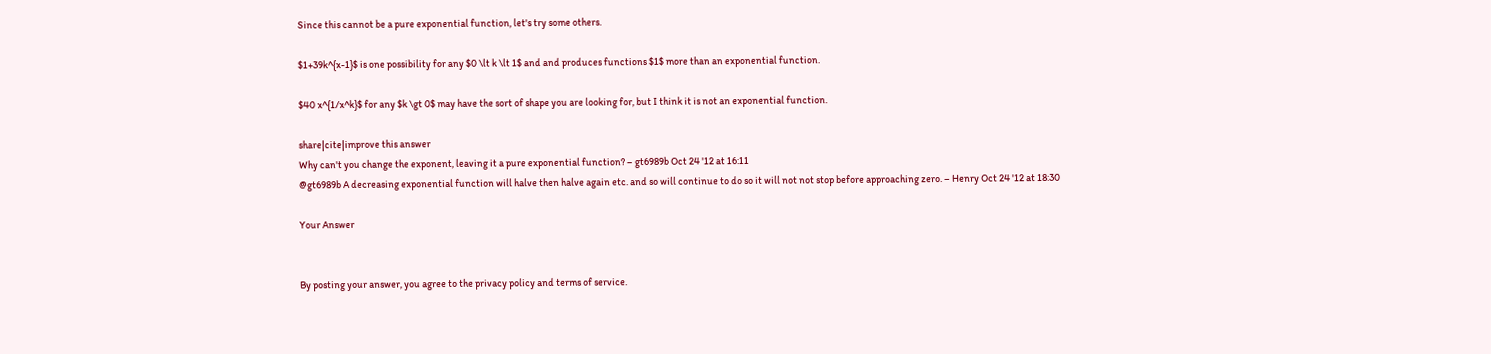Since this cannot be a pure exponential function, let's try some others.

$1+39k^{x-1}$ is one possibility for any $0 \lt k \lt 1$ and and produces functions $1$ more than an exponential function.

$40 x^{1/x^k}$ for any $k \gt 0$ may have the sort of shape you are looking for, but I think it is not an exponential function.

share|cite|improve this answer
Why can't you change the exponent, leaving it a pure exponential function? – gt6989b Oct 24 '12 at 16:11
@gt6989b A decreasing exponential function will halve then halve again etc. and so will continue to do so it will not not stop before approaching zero. – Henry Oct 24 '12 at 18:30

Your Answer


By posting your answer, you agree to the privacy policy and terms of service.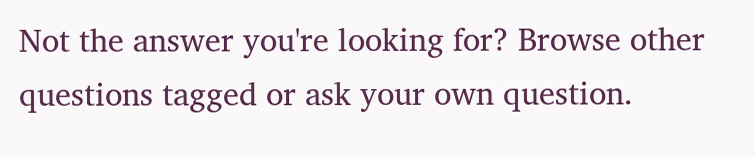Not the answer you're looking for? Browse other questions tagged or ask your own question.